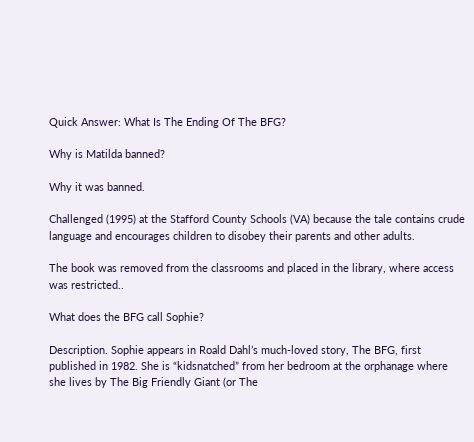Quick Answer: What Is The Ending Of The BFG?

Why is Matilda banned?

Why it was banned.

Challenged (1995) at the Stafford County Schools (VA) because the tale contains crude language and encourages children to disobey their parents and other adults.

The book was removed from the classrooms and placed in the library, where access was restricted..

What does the BFG call Sophie?

Description. Sophie appears in Roald Dahl’s much-loved story, The BFG, first published in 1982. She is “kidsnatched” from her bedroom at the orphanage where she lives by The Big Friendly Giant (or The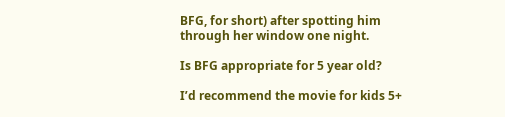BFG, for short) after spotting him through her window one night.

Is BFG appropriate for 5 year old?

I’d recommend the movie for kids 5+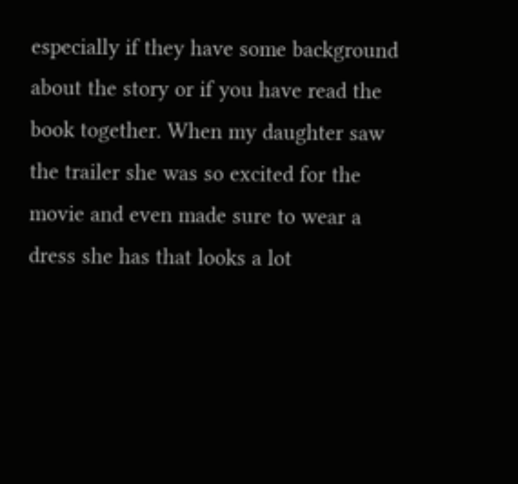especially if they have some background about the story or if you have read the book together. When my daughter saw the trailer she was so excited for the movie and even made sure to wear a dress she has that looks a lot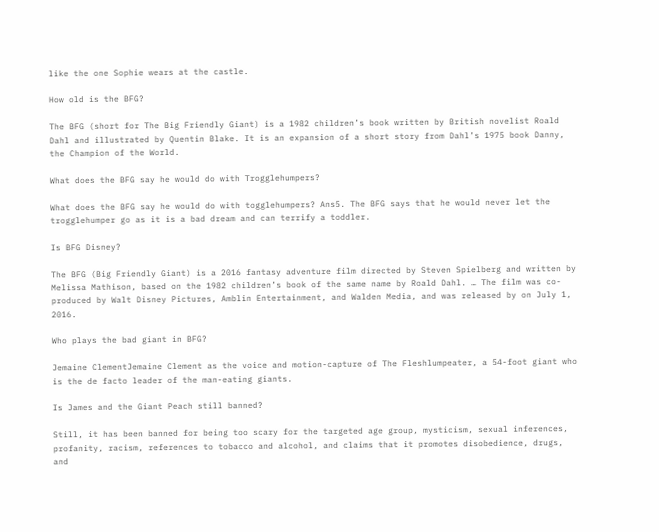like the one Sophie wears at the castle.

How old is the BFG?

The BFG (short for The Big Friendly Giant) is a 1982 children’s book written by British novelist Roald Dahl and illustrated by Quentin Blake. It is an expansion of a short story from Dahl’s 1975 book Danny, the Champion of the World.

What does the BFG say he would do with Trogglehumpers?

What does the BFG say he would do with togglehumpers? Ans5. The BFG says that he would never let the trogglehumper go as it is a bad dream and can terrify a toddler.

Is BFG Disney?

The BFG (Big Friendly Giant) is a 2016 fantasy adventure film directed by Steven Spielberg and written by Melissa Mathison, based on the 1982 children’s book of the same name by Roald Dahl. … The film was co-produced by Walt Disney Pictures, Amblin Entertainment, and Walden Media, and was released by on July 1, 2016.

Who plays the bad giant in BFG?

Jemaine ClementJemaine Clement as the voice and motion-capture of The Fleshlumpeater, a 54-foot giant who is the de facto leader of the man-eating giants.

Is James and the Giant Peach still banned?

Still, it has been banned for being too scary for the targeted age group, mysticism, sexual inferences, profanity, racism, references to tobacco and alcohol, and claims that it promotes disobedience, drugs, and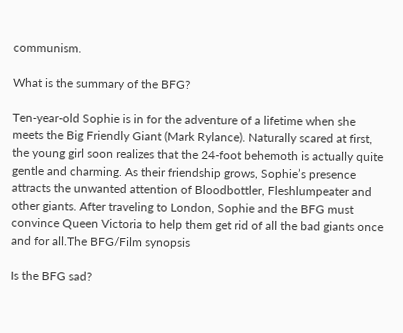communism.

What is the summary of the BFG?

Ten-year-old Sophie is in for the adventure of a lifetime when she meets the Big Friendly Giant (Mark Rylance). Naturally scared at first, the young girl soon realizes that the 24-foot behemoth is actually quite gentle and charming. As their friendship grows, Sophie’s presence attracts the unwanted attention of Bloodbottler, Fleshlumpeater and other giants. After traveling to London, Sophie and the BFG must convince Queen Victoria to help them get rid of all the bad giants once and for all.The BFG/Film synopsis

Is the BFG sad?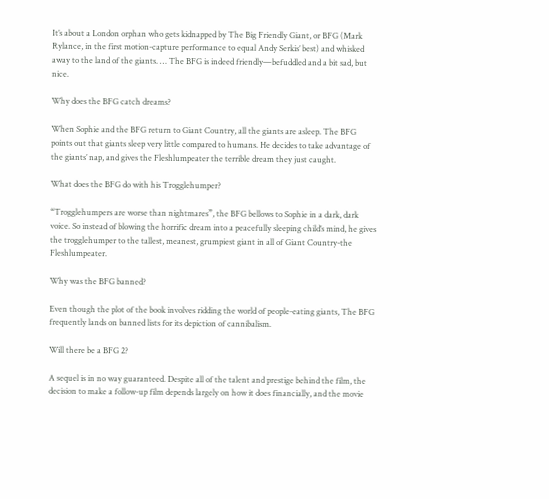It’s about a London orphan who gets kidnapped by The Big Friendly Giant, or BFG (Mark Rylance, in the first motion-capture performance to equal Andy Serkis’ best) and whisked away to the land of the giants. … The BFG is indeed friendly—befuddled and a bit sad, but nice.

Why does the BFG catch dreams?

When Sophie and the BFG return to Giant Country, all the giants are asleep. The BFG points out that giants sleep very little compared to humans. He decides to take advantage of the giants’ nap, and gives the Fleshlumpeater the terrible dream they just caught.

What does the BFG do with his Trogglehumper?

“Trogglehumpers are worse than nightmares”, the BFG bellows to Sophie in a dark, dark voice. So instead of blowing the horrific dream into a peacefully sleeping child’s mind, he gives the trogglehumper to the tallest, meanest, grumpiest giant in all of Giant Country-the Fleshlumpeater.

Why was the BFG banned?

Even though the plot of the book involves ridding the world of people-eating giants, The BFG frequently lands on banned lists for its depiction of cannibalism.

Will there be a BFG 2?

A sequel is in no way guaranteed. Despite all of the talent and prestige behind the film, the decision to make a follow-up film depends largely on how it does financially, and the movie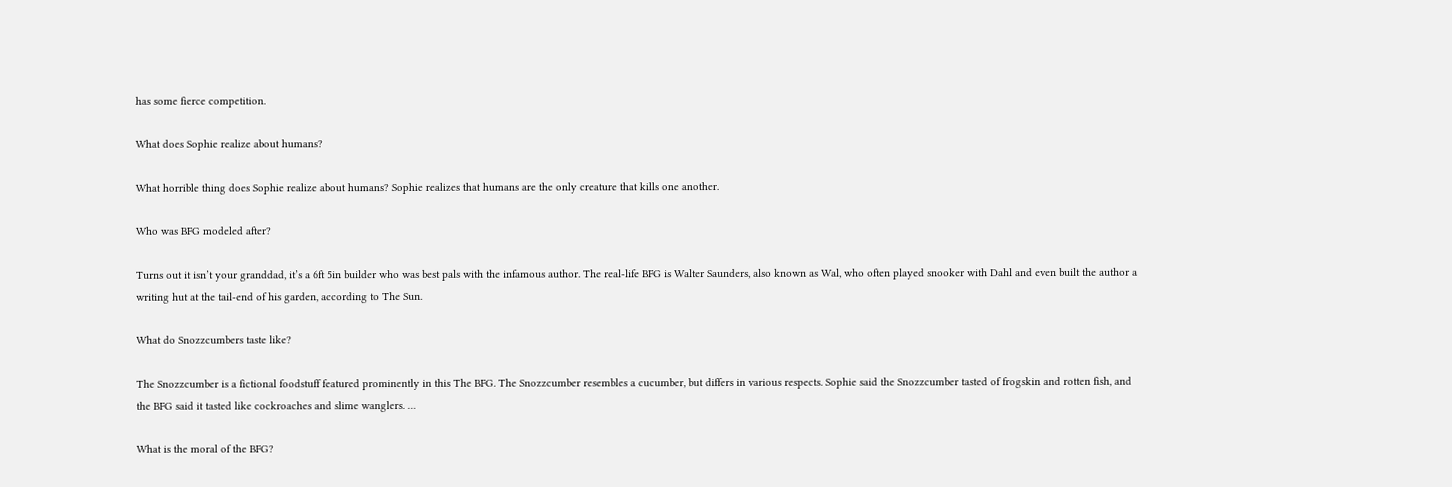has some fierce competition.

What does Sophie realize about humans?

What horrible thing does Sophie realize about humans? Sophie realizes that humans are the only creature that kills one another.

Who was BFG modeled after?

Turns out it isn’t your granddad, it’s a 6ft 5in builder who was best pals with the infamous author. The real-life BFG is Walter Saunders, also known as Wal, who often played snooker with Dahl and even built the author a writing hut at the tail-end of his garden, according to The Sun.

What do Snozzcumbers taste like?

The Snozzcumber is a fictional foodstuff featured prominently in this The BFG. The Snozzcumber resembles a cucumber, but differs in various respects. Sophie said the Snozzcumber tasted of frogskin and rotten fish, and the BFG said it tasted like cockroaches and slime wanglers. …

What is the moral of the BFG?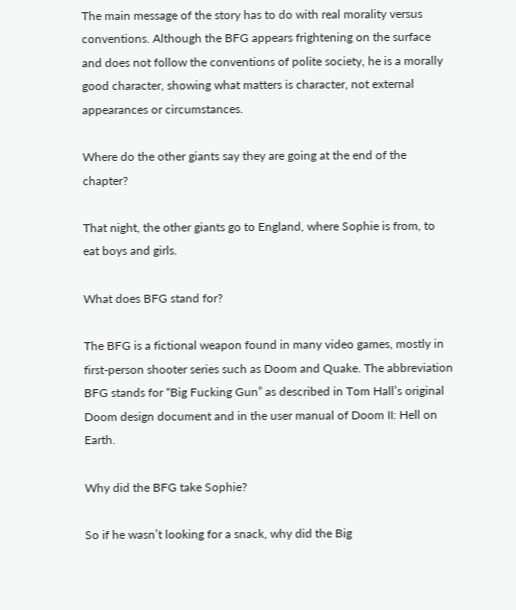The main message of the story has to do with real morality versus conventions. Although the BFG appears frightening on the surface and does not follow the conventions of polite society, he is a morally good character, showing what matters is character, not external appearances or circumstances.

Where do the other giants say they are going at the end of the chapter?

That night, the other giants go to England, where Sophie is from, to eat boys and girls.

What does BFG stand for?

The BFG is a fictional weapon found in many video games, mostly in first-person shooter series such as Doom and Quake. The abbreviation BFG stands for “Big Fucking Gun” as described in Tom Hall’s original Doom design document and in the user manual of Doom II: Hell on Earth.

Why did the BFG take Sophie?

So if he wasn’t looking for a snack, why did the Big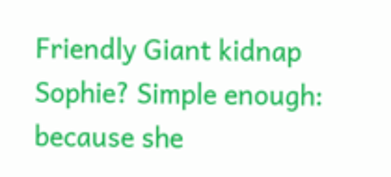Friendly Giant kidnap Sophie? Simple enough: because she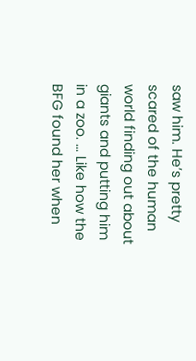saw him. He’s pretty scared of the human world finding out about giants and putting him in a zoo. … Like how the BFG found her when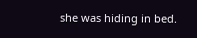she was hiding in bed.